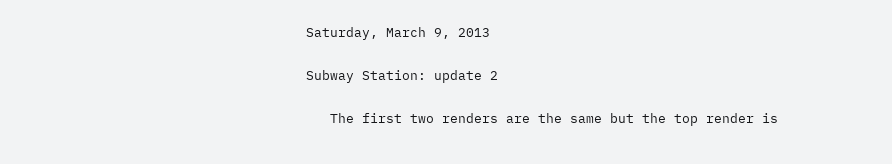Saturday, March 9, 2013

Subway Station: update 2

   The first two renders are the same but the top render is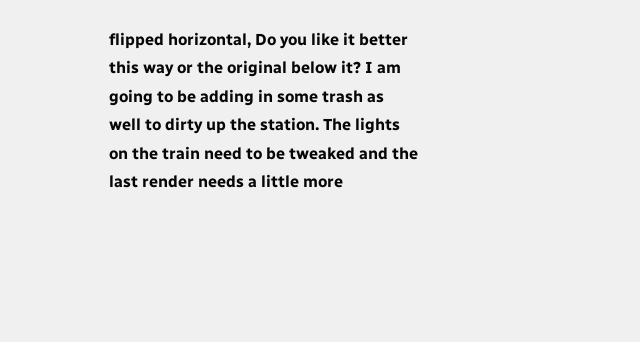flipped horizontal, Do you like it better this way or the original below it? I am going to be adding in some trash as well to dirty up the station. The lights on the train need to be tweaked and the last render needs a little more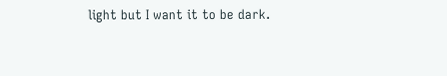light but I want it to be dark.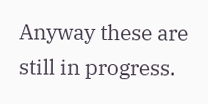Anyway these are still in progress.